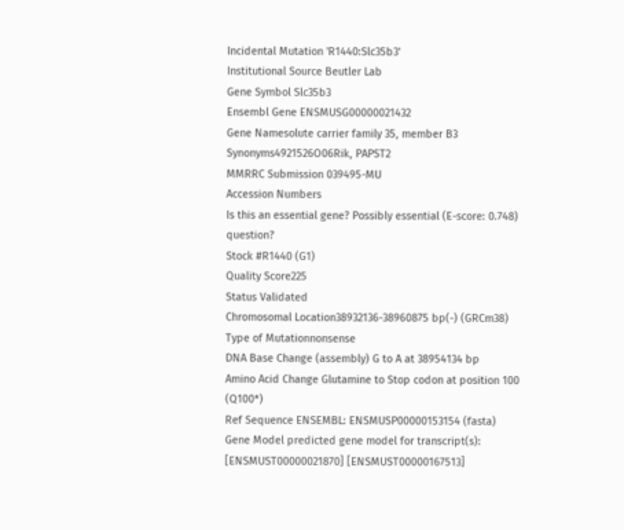Incidental Mutation 'R1440:Slc35b3'
Institutional Source Beutler Lab
Gene Symbol Slc35b3
Ensembl Gene ENSMUSG00000021432
Gene Namesolute carrier family 35, member B3
Synonyms4921526O06Rik, PAPST2
MMRRC Submission 039495-MU
Accession Numbers
Is this an essential gene? Possibly essential (E-score: 0.748) question?
Stock #R1440 (G1)
Quality Score225
Status Validated
Chromosomal Location38932136-38960875 bp(-) (GRCm38)
Type of Mutationnonsense
DNA Base Change (assembly) G to A at 38954134 bp
Amino Acid Change Glutamine to Stop codon at position 100 (Q100*)
Ref Sequence ENSEMBL: ENSMUSP00000153154 (fasta)
Gene Model predicted gene model for transcript(s): [ENSMUST00000021870] [ENSMUST00000167513]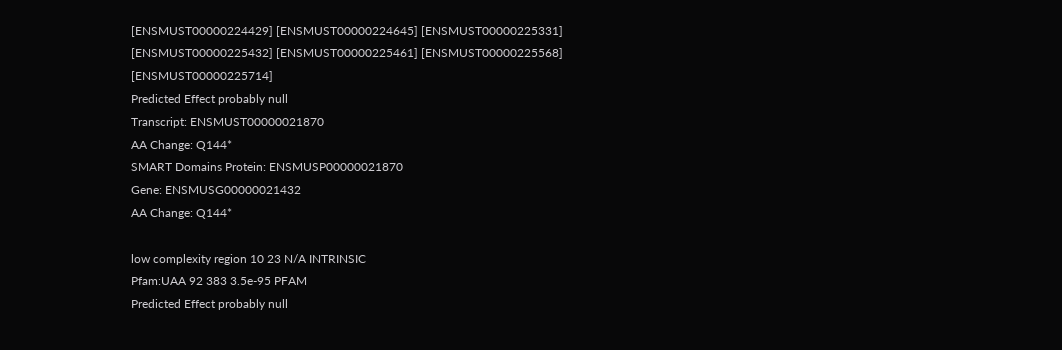[ENSMUST00000224429] [ENSMUST00000224645] [ENSMUST00000225331] [ENSMUST00000225432] [ENSMUST00000225461] [ENSMUST00000225568] [ENSMUST00000225714]
Predicted Effect probably null
Transcript: ENSMUST00000021870
AA Change: Q144*
SMART Domains Protein: ENSMUSP00000021870
Gene: ENSMUSG00000021432
AA Change: Q144*

low complexity region 10 23 N/A INTRINSIC
Pfam:UAA 92 383 3.5e-95 PFAM
Predicted Effect probably null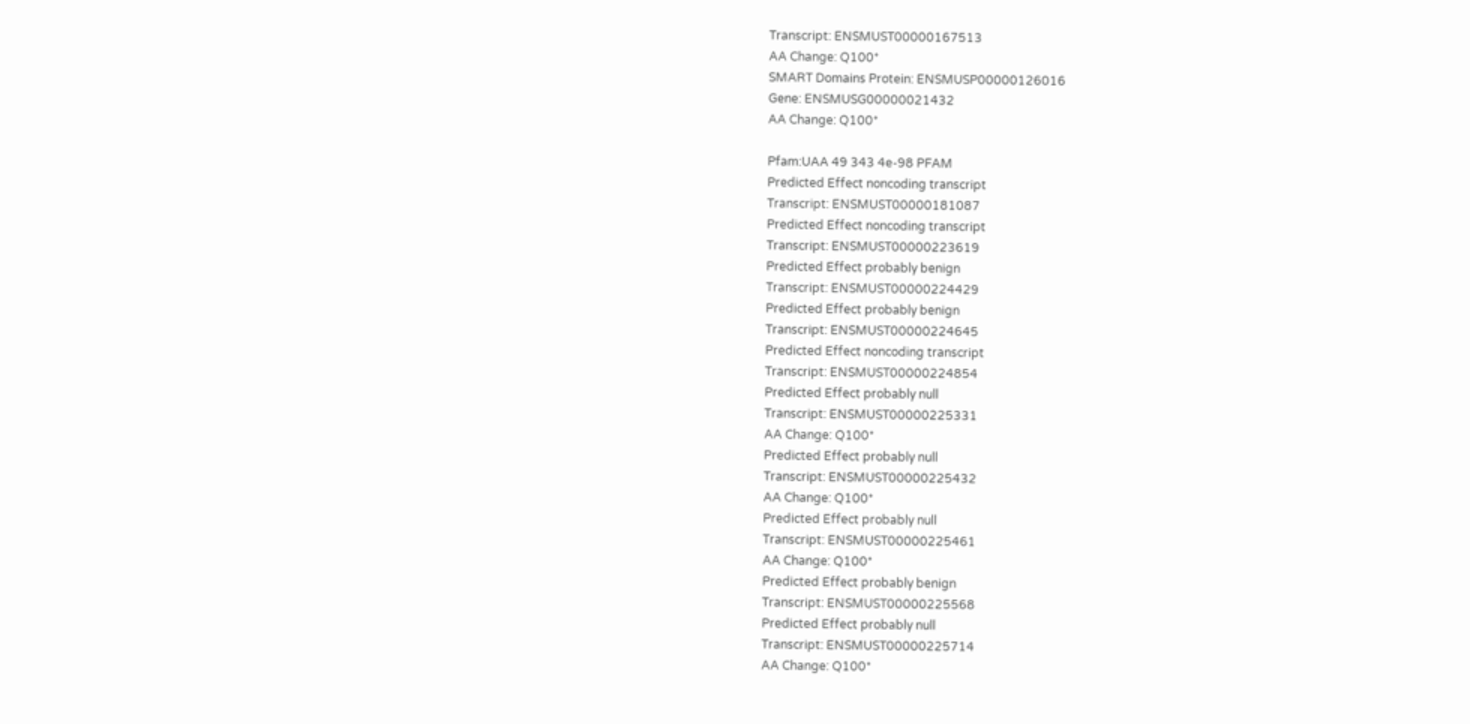Transcript: ENSMUST00000167513
AA Change: Q100*
SMART Domains Protein: ENSMUSP00000126016
Gene: ENSMUSG00000021432
AA Change: Q100*

Pfam:UAA 49 343 4e-98 PFAM
Predicted Effect noncoding transcript
Transcript: ENSMUST00000181087
Predicted Effect noncoding transcript
Transcript: ENSMUST00000223619
Predicted Effect probably benign
Transcript: ENSMUST00000224429
Predicted Effect probably benign
Transcript: ENSMUST00000224645
Predicted Effect noncoding transcript
Transcript: ENSMUST00000224854
Predicted Effect probably null
Transcript: ENSMUST00000225331
AA Change: Q100*
Predicted Effect probably null
Transcript: ENSMUST00000225432
AA Change: Q100*
Predicted Effect probably null
Transcript: ENSMUST00000225461
AA Change: Q100*
Predicted Effect probably benign
Transcript: ENSMUST00000225568
Predicted Effect probably null
Transcript: ENSMUST00000225714
AA Change: Q100*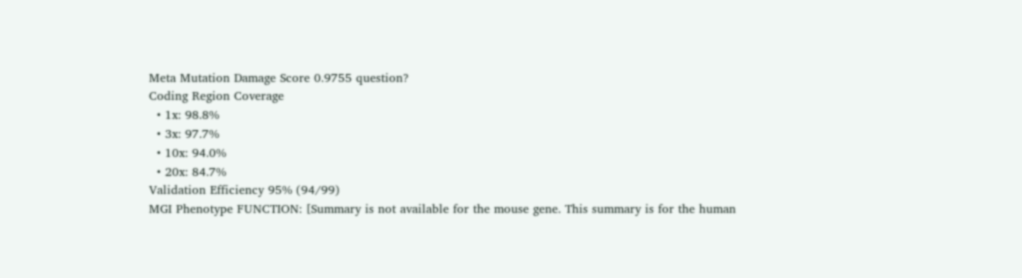Meta Mutation Damage Score 0.9755 question?
Coding Region Coverage
  • 1x: 98.8%
  • 3x: 97.7%
  • 10x: 94.0%
  • 20x: 84.7%
Validation Efficiency 95% (94/99)
MGI Phenotype FUNCTION: [Summary is not available for the mouse gene. This summary is for the human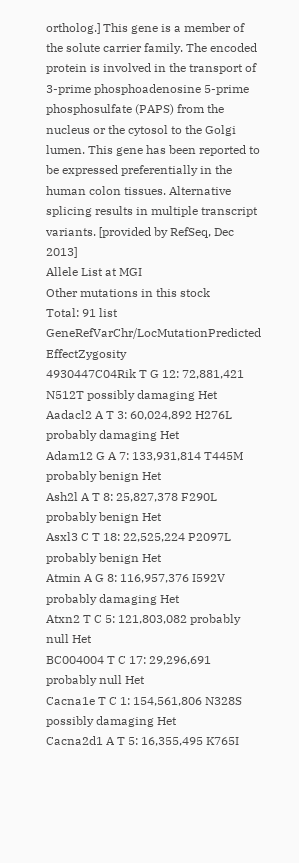ortholog.] This gene is a member of the solute carrier family. The encoded protein is involved in the transport of 3-prime phosphoadenosine 5-prime phosphosulfate (PAPS) from the nucleus or the cytosol to the Golgi lumen. This gene has been reported to be expressed preferentially in the human colon tissues. Alternative splicing results in multiple transcript variants. [provided by RefSeq, Dec 2013]
Allele List at MGI
Other mutations in this stock
Total: 91 list
GeneRefVarChr/LocMutationPredicted EffectZygosity
4930447C04Rik T G 12: 72,881,421 N512T possibly damaging Het
Aadacl2 A T 3: 60,024,892 H276L probably damaging Het
Adam12 G A 7: 133,931,814 T445M probably benign Het
Ash2l A T 8: 25,827,378 F290L probably benign Het
Asxl3 C T 18: 22,525,224 P2097L probably benign Het
Atmin A G 8: 116,957,376 I592V probably damaging Het
Atxn2 T C 5: 121,803,082 probably null Het
BC004004 T C 17: 29,296,691 probably null Het
Cacna1e T C 1: 154,561,806 N328S possibly damaging Het
Cacna2d1 A T 5: 16,355,495 K765I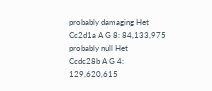probably damaging Het
Cc2d1a A G 8: 84,133,975 probably null Het
Ccdc28b A G 4: 129,620,615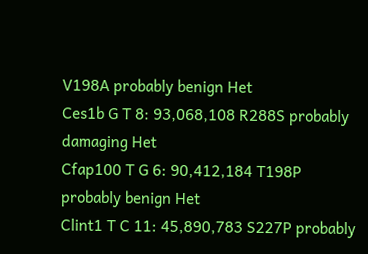V198A probably benign Het
Ces1b G T 8: 93,068,108 R288S probably damaging Het
Cfap100 T G 6: 90,412,184 T198P probably benign Het
Clint1 T C 11: 45,890,783 S227P probably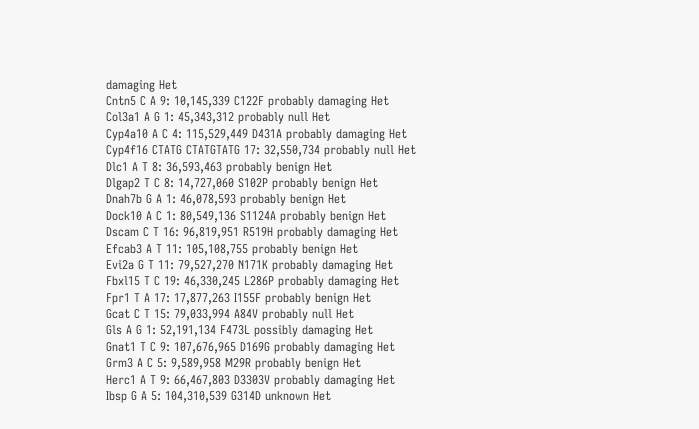damaging Het
Cntn5 C A 9: 10,145,339 C122F probably damaging Het
Col3a1 A G 1: 45,343,312 probably null Het
Cyp4a10 A C 4: 115,529,449 D431A probably damaging Het
Cyp4f16 CTATG CTATGTATG 17: 32,550,734 probably null Het
Dlc1 A T 8: 36,593,463 probably benign Het
Dlgap2 T C 8: 14,727,060 S102P probably benign Het
Dnah7b G A 1: 46,078,593 probably benign Het
Dock10 A C 1: 80,549,136 S1124A probably benign Het
Dscam C T 16: 96,819,951 R519H probably damaging Het
Efcab3 A T 11: 105,108,755 probably benign Het
Evi2a G T 11: 79,527,270 N171K probably damaging Het
Fbxl15 T C 19: 46,330,245 L286P probably damaging Het
Fpr1 T A 17: 17,877,263 I155F probably benign Het
Gcat C T 15: 79,033,994 A84V probably null Het
Gls A G 1: 52,191,134 F473L possibly damaging Het
Gnat1 T C 9: 107,676,965 D169G probably damaging Het
Grm3 A C 5: 9,589,958 M29R probably benign Het
Herc1 A T 9: 66,467,803 D3303V probably damaging Het
Ibsp G A 5: 104,310,539 G314D unknown Het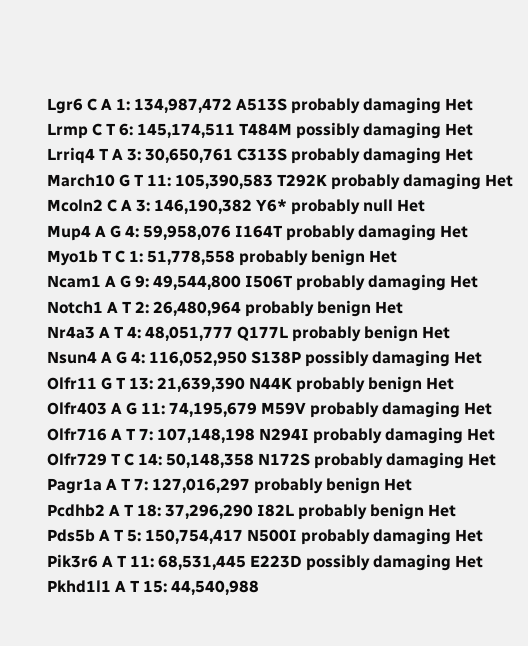Lgr6 C A 1: 134,987,472 A513S probably damaging Het
Lrmp C T 6: 145,174,511 T484M possibly damaging Het
Lrriq4 T A 3: 30,650,761 C313S probably damaging Het
March10 G T 11: 105,390,583 T292K probably damaging Het
Mcoln2 C A 3: 146,190,382 Y6* probably null Het
Mup4 A G 4: 59,958,076 I164T probably damaging Het
Myo1b T C 1: 51,778,558 probably benign Het
Ncam1 A G 9: 49,544,800 I506T probably damaging Het
Notch1 A T 2: 26,480,964 probably benign Het
Nr4a3 A T 4: 48,051,777 Q177L probably benign Het
Nsun4 A G 4: 116,052,950 S138P possibly damaging Het
Olfr11 G T 13: 21,639,390 N44K probably benign Het
Olfr403 A G 11: 74,195,679 M59V probably damaging Het
Olfr716 A T 7: 107,148,198 N294I probably damaging Het
Olfr729 T C 14: 50,148,358 N172S probably damaging Het
Pagr1a A T 7: 127,016,297 probably benign Het
Pcdhb2 A T 18: 37,296,290 I82L probably benign Het
Pds5b A T 5: 150,754,417 N500I probably damaging Het
Pik3r6 A T 11: 68,531,445 E223D possibly damaging Het
Pkhd1l1 A T 15: 44,540,988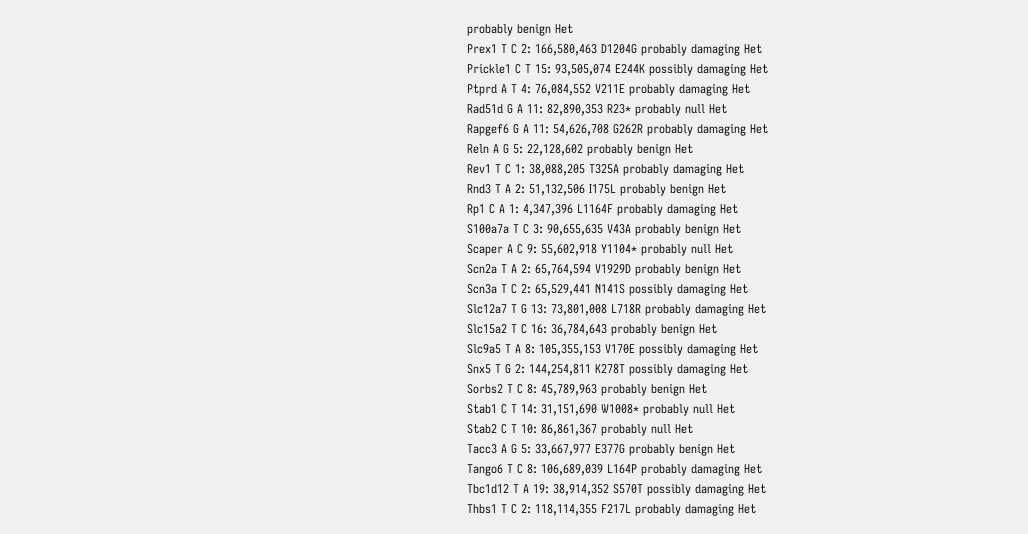probably benign Het
Prex1 T C 2: 166,580,463 D1204G probably damaging Het
Prickle1 C T 15: 93,505,074 E244K possibly damaging Het
Ptprd A T 4: 76,084,552 V211E probably damaging Het
Rad51d G A 11: 82,890,353 R23* probably null Het
Rapgef6 G A 11: 54,626,708 G262R probably damaging Het
Reln A G 5: 22,128,602 probably benign Het
Rev1 T C 1: 38,088,205 T325A probably damaging Het
Rnd3 T A 2: 51,132,506 I175L probably benign Het
Rp1 C A 1: 4,347,396 L1164F probably damaging Het
S100a7a T C 3: 90,655,635 V43A probably benign Het
Scaper A C 9: 55,602,918 Y1104* probably null Het
Scn2a T A 2: 65,764,594 V1929D probably benign Het
Scn3a T C 2: 65,529,441 N141S possibly damaging Het
Slc12a7 T G 13: 73,801,008 L718R probably damaging Het
Slc15a2 T C 16: 36,784,643 probably benign Het
Slc9a5 T A 8: 105,355,153 V170E possibly damaging Het
Snx5 T G 2: 144,254,811 K278T possibly damaging Het
Sorbs2 T C 8: 45,789,963 probably benign Het
Stab1 C T 14: 31,151,690 W1008* probably null Het
Stab2 C T 10: 86,861,367 probably null Het
Tacc3 A G 5: 33,667,977 E377G probably benign Het
Tango6 T C 8: 106,689,039 L164P probably damaging Het
Tbc1d12 T A 19: 38,914,352 S570T possibly damaging Het
Thbs1 T C 2: 118,114,355 F217L probably damaging Het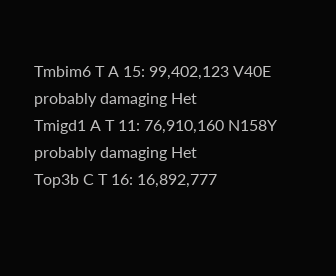Tmbim6 T A 15: 99,402,123 V40E probably damaging Het
Tmigd1 A T 11: 76,910,160 N158Y probably damaging Het
Top3b C T 16: 16,892,777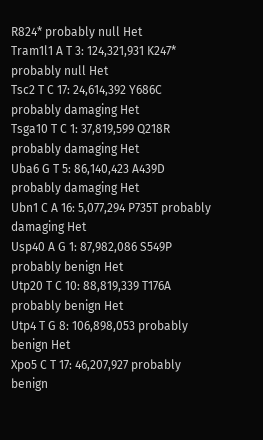R824* probably null Het
Tram1l1 A T 3: 124,321,931 K247* probably null Het
Tsc2 T C 17: 24,614,392 Y686C probably damaging Het
Tsga10 T C 1: 37,819,599 Q218R probably damaging Het
Uba6 G T 5: 86,140,423 A439D probably damaging Het
Ubn1 C A 16: 5,077,294 P735T probably damaging Het
Usp40 A G 1: 87,982,086 S549P probably benign Het
Utp20 T C 10: 88,819,339 T176A probably benign Het
Utp4 T G 8: 106,898,053 probably benign Het
Xpo5 C T 17: 46,207,927 probably benign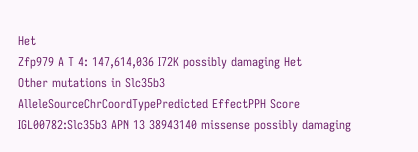Het
Zfp979 A T 4: 147,614,036 I72K possibly damaging Het
Other mutations in Slc35b3
AlleleSourceChrCoordTypePredicted EffectPPH Score
IGL00782:Slc35b3 APN 13 38943140 missense possibly damaging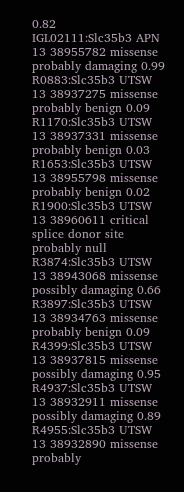0.82
IGL02111:Slc35b3 APN 13 38955782 missense probably damaging 0.99
R0883:Slc35b3 UTSW 13 38937275 missense probably benign 0.09
R1170:Slc35b3 UTSW 13 38937331 missense probably benign 0.03
R1653:Slc35b3 UTSW 13 38955798 missense probably benign 0.02
R1900:Slc35b3 UTSW 13 38960611 critical splice donor site probably null
R3874:Slc35b3 UTSW 13 38943068 missense possibly damaging 0.66
R3897:Slc35b3 UTSW 13 38934763 missense probably benign 0.09
R4399:Slc35b3 UTSW 13 38937815 missense possibly damaging 0.95
R4937:Slc35b3 UTSW 13 38932911 missense possibly damaging 0.89
R4955:Slc35b3 UTSW 13 38932890 missense probably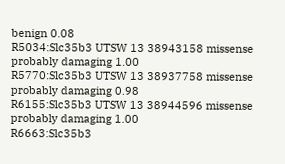benign 0.08
R5034:Slc35b3 UTSW 13 38943158 missense probably damaging 1.00
R5770:Slc35b3 UTSW 13 38937758 missense probably damaging 0.98
R6155:Slc35b3 UTSW 13 38944596 missense probably damaging 1.00
R6663:Slc35b3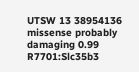UTSW 13 38954136 missense probably damaging 0.99
R7701:Slc35b3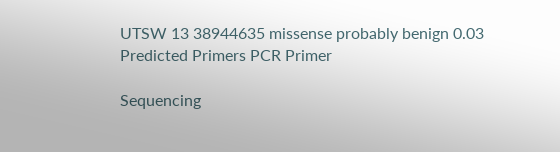UTSW 13 38944635 missense probably benign 0.03
Predicted Primers PCR Primer

Sequencing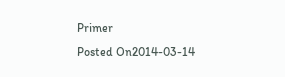Primer
Posted On2014-03-14